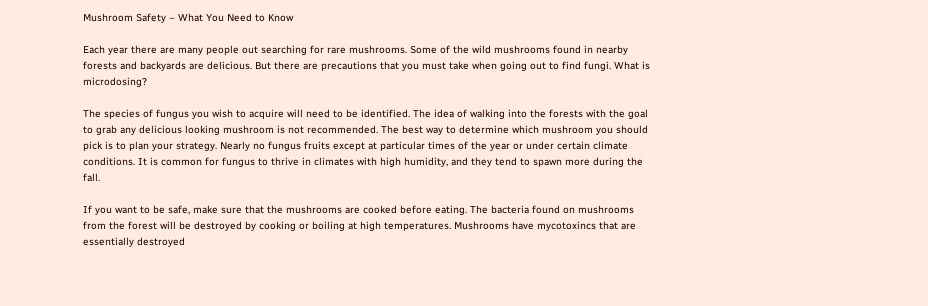Mushroom Safety – What You Need to Know

Each year there are many people out searching for rare mushrooms. Some of the wild mushrooms found in nearby forests and backyards are delicious. But there are precautions that you must take when going out to find fungi. What is microdosing?

The species of fungus you wish to acquire will need to be identified. The idea of walking into the forests with the goal to grab any delicious looking mushroom is not recommended. The best way to determine which mushroom you should pick is to plan your strategy. Nearly no fungus fruits except at particular times of the year or under certain climate conditions. It is common for fungus to thrive in climates with high humidity, and they tend to spawn more during the fall.

If you want to be safe, make sure that the mushrooms are cooked before eating. The bacteria found on mushrooms from the forest will be destroyed by cooking or boiling at high temperatures. Mushrooms have mycotoxincs that are essentially destroyed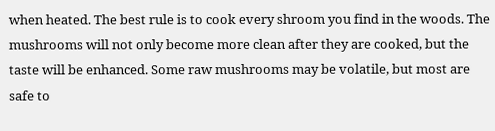when heated. The best rule is to cook every shroom you find in the woods. The mushrooms will not only become more clean after they are cooked, but the taste will be enhanced. Some raw mushrooms may be volatile, but most are safe to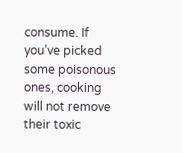consume. If you’ve picked some poisonous ones, cooking will not remove their toxic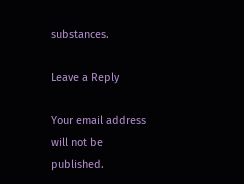substances.

Leave a Reply

Your email address will not be published.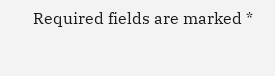Required fields are marked *